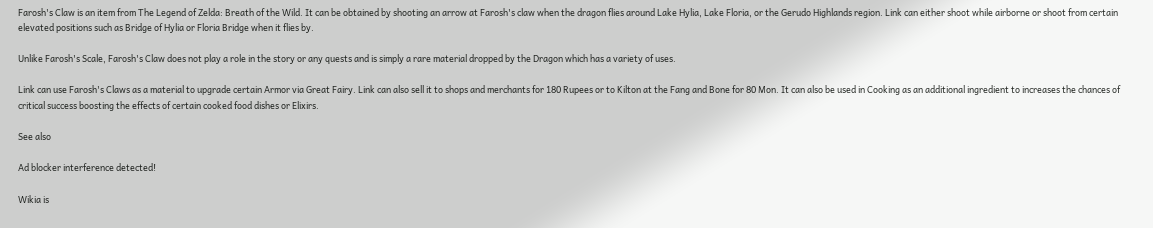Farosh's Claw is an item from The Legend of Zelda: Breath of the Wild. It can be obtained by shooting an arrow at Farosh's claw when the dragon flies around Lake Hylia, Lake Floria, or the Gerudo Highlands region. Link can either shoot while airborne or shoot from certain elevated positions such as Bridge of Hylia or Floria Bridge when it flies by.

Unlike Farosh's Scale, Farosh's Claw does not play a role in the story or any quests and is simply a rare material dropped by the Dragon which has a variety of uses.

Link can use Farosh's Claws as a material to upgrade certain Armor via Great Fairy. Link can also sell it to shops and merchants for 180 Rupees or to Kilton at the Fang and Bone for 80 Mon. It can also be used in Cooking as an additional ingredient to increases the chances of critical success boosting the effects of certain cooked food dishes or Elixirs.

See also

Ad blocker interference detected!

Wikia is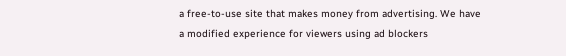a free-to-use site that makes money from advertising. We have a modified experience for viewers using ad blockers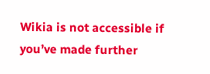Wikia is not accessible if you’ve made further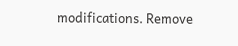modifications. Remove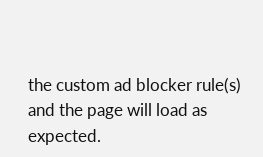the custom ad blocker rule(s) and the page will load as expected.